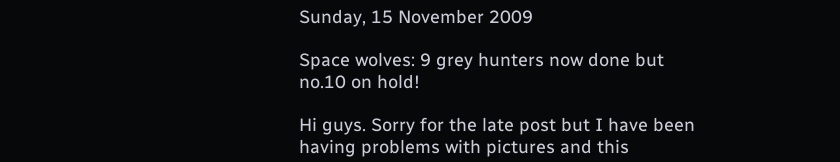Sunday, 15 November 2009

Space wolves: 9 grey hunters now done but no.10 on hold!

Hi guys. Sorry for the late post but I have been having problems with pictures and this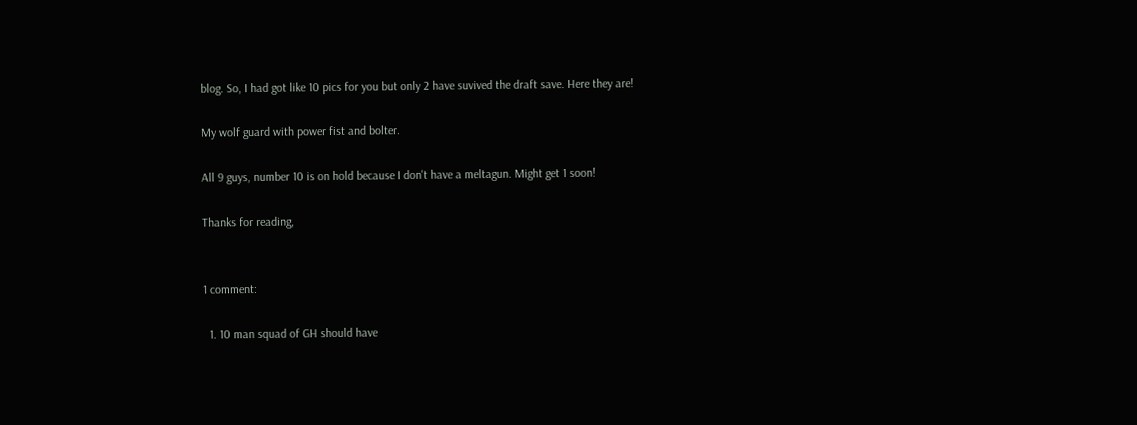blog. So, I had got like 10 pics for you but only 2 have suvived the draft save. Here they are!

My wolf guard with power fist and bolter.

All 9 guys, number 10 is on hold because I don't have a meltagun. Might get 1 soon!

Thanks for reading,


1 comment:

  1. 10 man squad of GH should have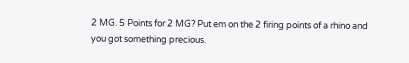2 MG. 5 Points for 2 MG? Put em on the 2 firing points of a rhino and you got something precious.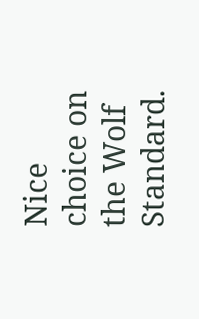Nice choice on the Wolf Standard.